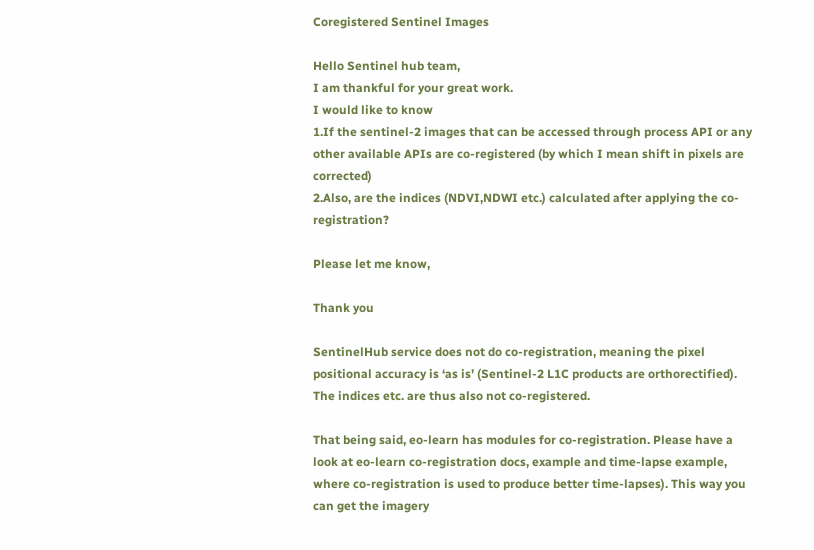Coregistered Sentinel Images

Hello Sentinel hub team,
I am thankful for your great work.
I would like to know
1.If the sentinel-2 images that can be accessed through process API or any other available APIs are co-registered (by which I mean shift in pixels are corrected)
2.Also, are the indices (NDVI,NDWI etc.) calculated after applying the co-registration?

Please let me know,

Thank you

SentinelHub service does not do co-registration, meaning the pixel positional accuracy is ‘as is’ (Sentinel-2 L1C products are orthorectified). The indices etc. are thus also not co-registered.

That being said, eo-learn has modules for co-registration. Please have a look at eo-learn co-registration docs, example and time-lapse example, where co-registration is used to produce better time-lapses). This way you can get the imagery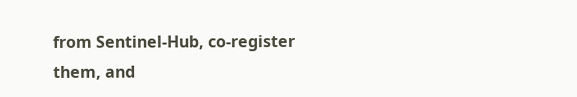from Sentinel-Hub, co-register them, and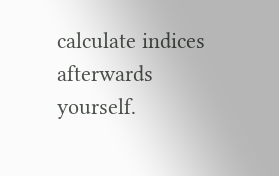calculate indices afterwards yourself.